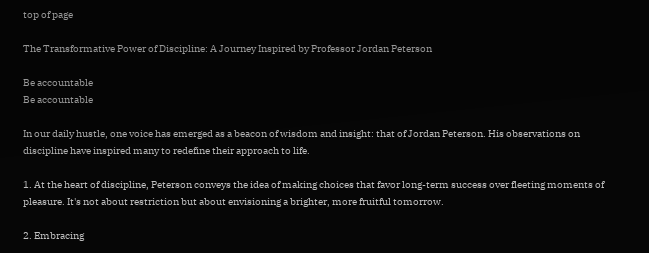top of page

The Transformative Power of Discipline: A Journey Inspired by Professor Jordan Peterson

Be accountable
Be accountable

In our daily hustle, one voice has emerged as a beacon of wisdom and insight: that of Jordan Peterson. His observations on discipline have inspired many to redefine their approach to life.

1. At the heart of discipline, Peterson conveys the idea of making choices that favor long-term success over fleeting moments of pleasure. It's not about restriction but about envisioning a brighter, more fruitful tomorrow.

2. Embracing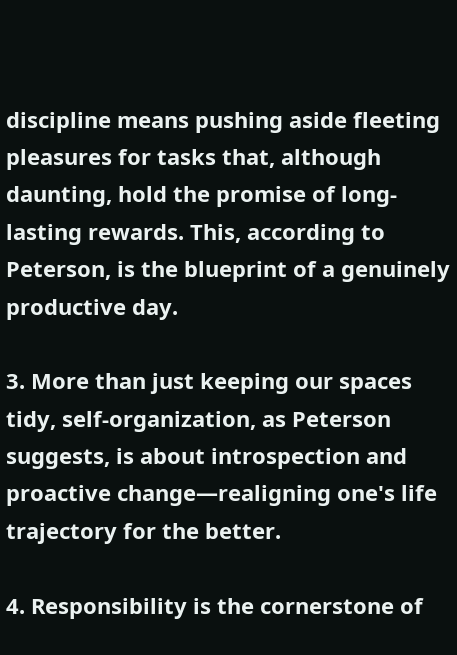discipline means pushing aside fleeting pleasures for tasks that, although daunting, hold the promise of long-lasting rewards. This, according to Peterson, is the blueprint of a genuinely productive day.

3. More than just keeping our spaces tidy, self-organization, as Peterson suggests, is about introspection and proactive change—realigning one's life trajectory for the better.

4. Responsibility is the cornerstone of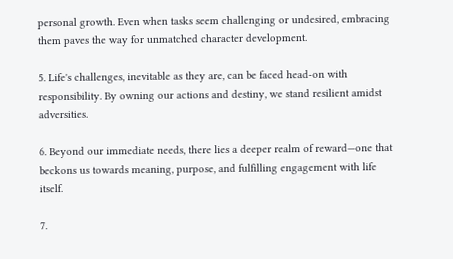personal growth. Even when tasks seem challenging or undesired, embracing them paves the way for unmatched character development.

5. Life's challenges, inevitable as they are, can be faced head-on with responsibility. By owning our actions and destiny, we stand resilient amidst adversities.

6. Beyond our immediate needs, there lies a deeper realm of reward—one that beckons us towards meaning, purpose, and fulfilling engagement with life itself.

7.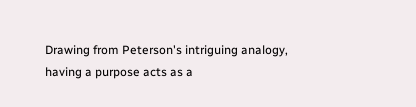Drawing from Peterson's intriguing analogy, having a purpose acts as a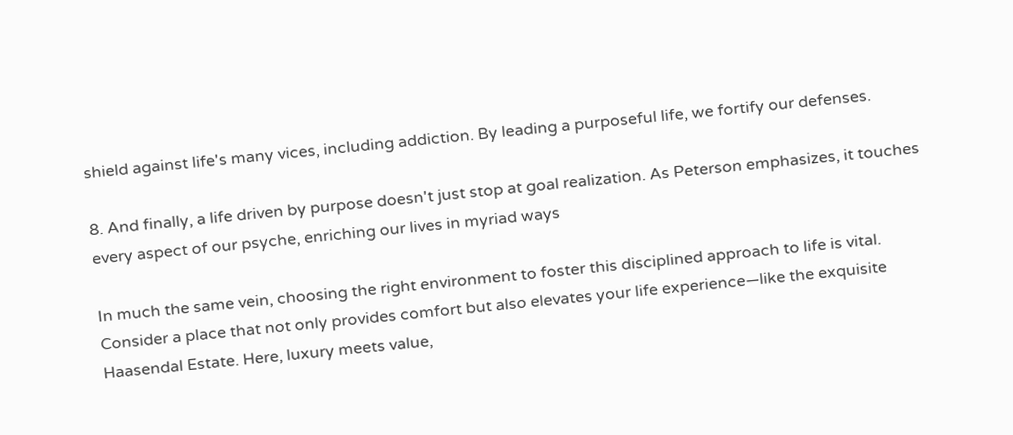shield against life's many vices, including addiction. By leading a purposeful life, we fortify our defenses.

8. And finally, a life driven by purpose doesn't just stop at goal realization. As Peterson emphasizes, it touches every aspect of our psyche, enriching our lives in myriad ways

In much the same vein, choosing the right environment to foster this disciplined approach to life is vital. Consider a place that not only provides comfort but also elevates your life experience—like the exquisite Haasendal Estate. Here, luxury meets value,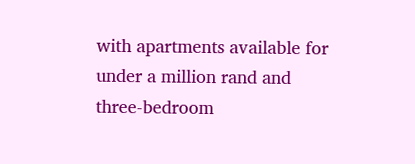with apartments available for under a million rand and three-bedroom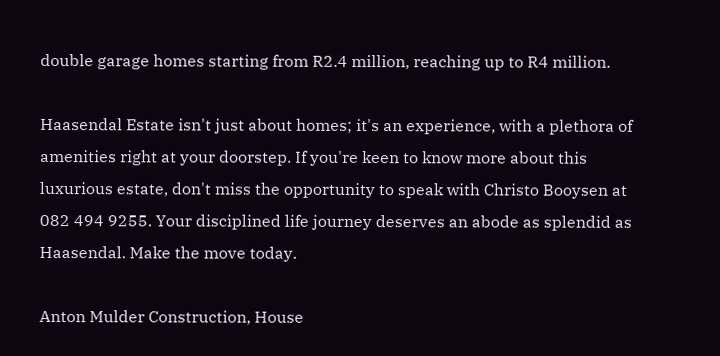double garage homes starting from R2.4 million, reaching up to R4 million.

Haasendal Estate isn't just about homes; it's an experience, with a plethora of amenities right at your doorstep. If you're keen to know more about this luxurious estate, don't miss the opportunity to speak with Christo Booysen at 082 494 9255. Your disciplined life journey deserves an abode as splendid as Haasendal. Make the move today.

Anton Mulder Construction, House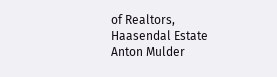of Realtors, Haasendal Estate
Anton Mulder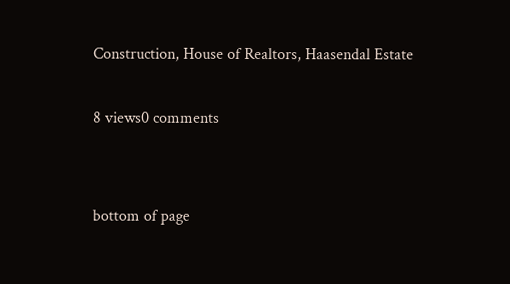Construction, House of Realtors, Haasendal Estate

8 views0 comments


bottom of page